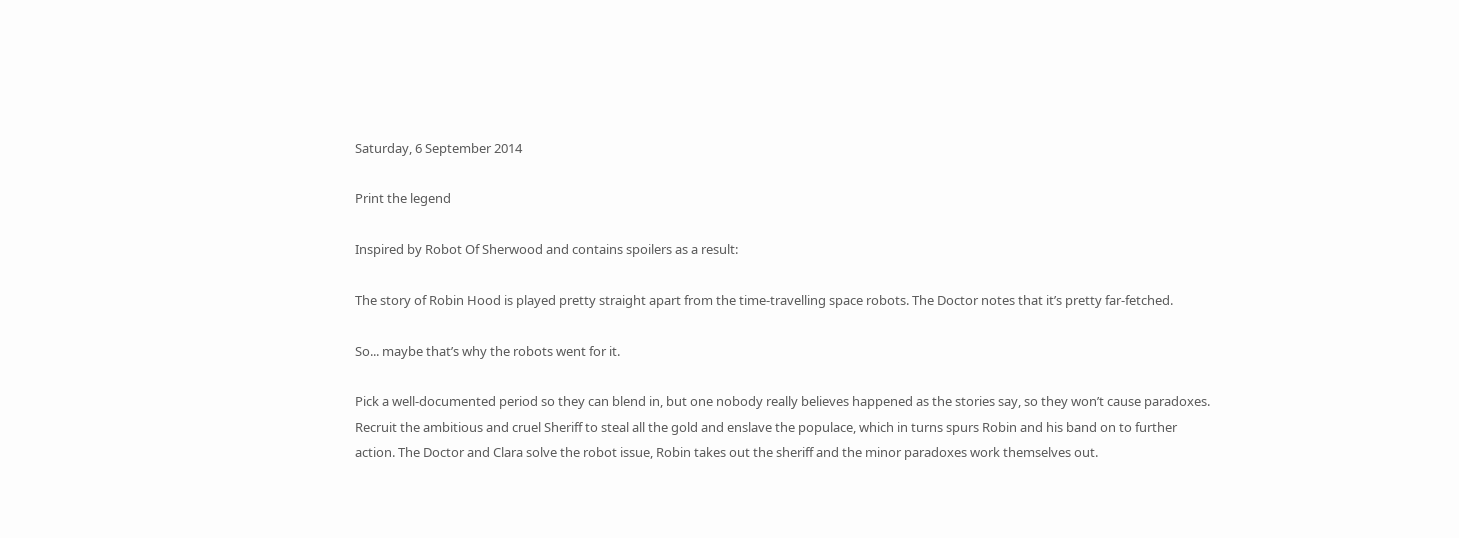Saturday, 6 September 2014

Print the legend

Inspired by Robot Of Sherwood and contains spoilers as a result:

The story of Robin Hood is played pretty straight apart from the time-travelling space robots. The Doctor notes that it’s pretty far-fetched.

So... maybe that’s why the robots went for it.

Pick a well-documented period so they can blend in, but one nobody really believes happened as the stories say, so they won’t cause paradoxes. Recruit the ambitious and cruel Sheriff to steal all the gold and enslave the populace, which in turns spurs Robin and his band on to further action. The Doctor and Clara solve the robot issue, Robin takes out the sheriff and the minor paradoxes work themselves out.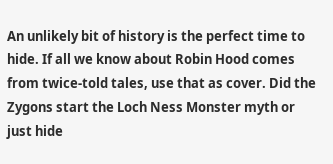An unlikely bit of history is the perfect time to hide. If all we know about Robin Hood comes from twice-told tales, use that as cover. Did the Zygons start the Loch Ness Monster myth or just hide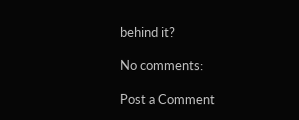behind it?

No comments:

Post a Comment